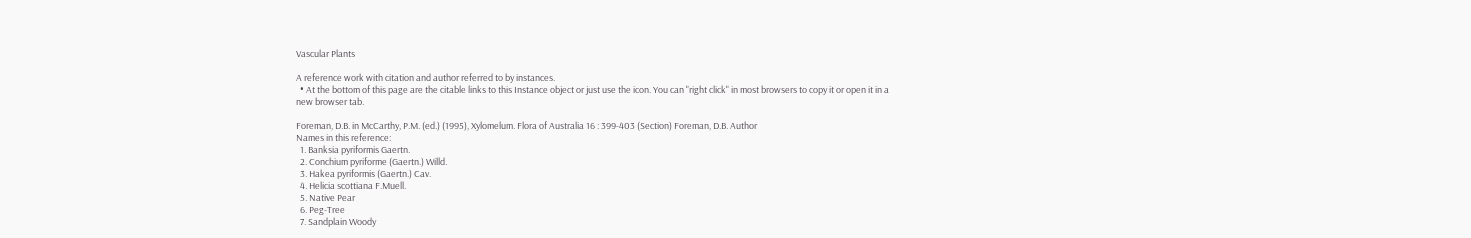Vascular Plants

A reference work with citation and author referred to by instances.
  • At the bottom of this page are the citable links to this Instance object or just use the icon. You can "right click" in most browsers to copy it or open it in a new browser tab.

Foreman, D.B. in McCarthy, P.M. (ed.) (1995), Xylomelum. Flora of Australia 16 : 399-403 (Section) Foreman, D.B. Author
Names in this reference:
  1. Banksia pyriformis Gaertn.
  2. Conchium pyriforme (Gaertn.) Willd.
  3. Hakea pyriformis (Gaertn.) Cav.
  4. Helicia scottiana F.Muell.
  5. Native Pear
  6. Peg-Tree
  7. Sandplain Woody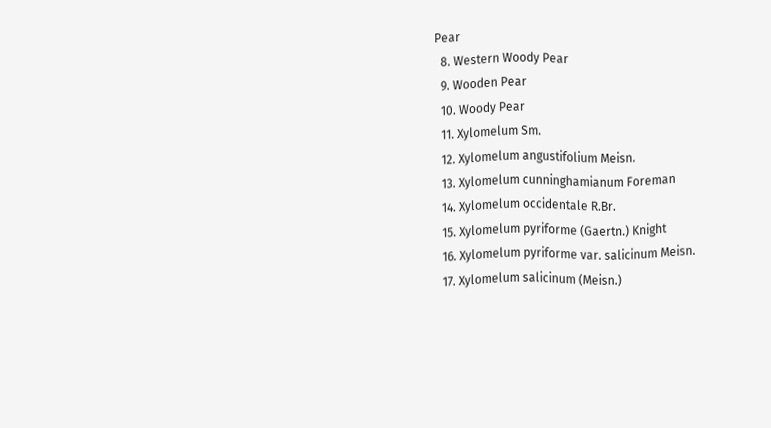Pear
  8. Western Woody Pear
  9. Wooden Pear
  10. Woody Pear
  11. Xylomelum Sm.
  12. Xylomelum angustifolium Meisn.
  13. Xylomelum cunninghamianum Foreman
  14. Xylomelum occidentale R.Br.
  15. Xylomelum pyriforme (Gaertn.) Knight
  16. Xylomelum pyriforme var. salicinum Meisn.
  17. Xylomelum salicinum (Meisn.)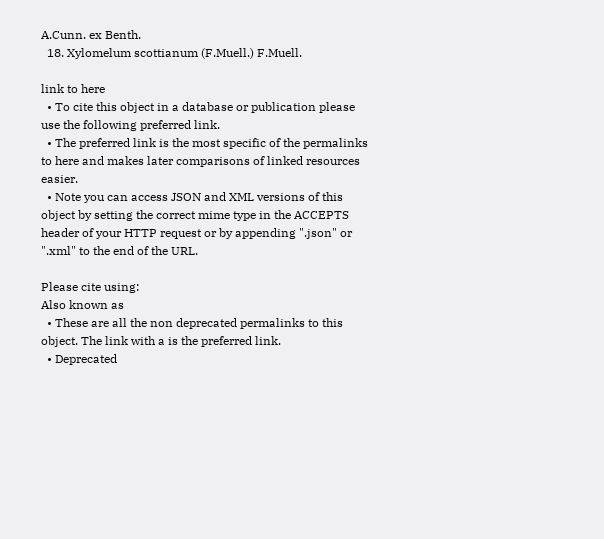A.Cunn. ex Benth.
  18. Xylomelum scottianum (F.Muell.) F.Muell.

link to here
  • To cite this object in a database or publication please use the following preferred link.
  • The preferred link is the most specific of the permalinks to here and makes later comparisons of linked resources easier.
  • Note you can access JSON and XML versions of this object by setting the correct mime type in the ACCEPTS header of your HTTP request or by appending ".json" or ".xml" to the end of the URL.

Please cite using:
Also known as
  • These are all the non deprecated permalinks to this object. The link with a is the preferred link.
  • Deprecated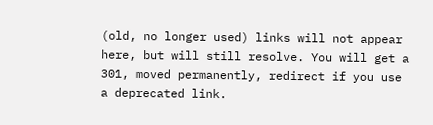(old, no longer used) links will not appear here, but will still resolve. You will get a 301, moved permanently, redirect if you use a deprecated link.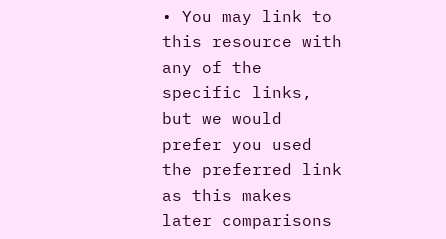• You may link to this resource with any of the specific links, but we would prefer you used the preferred link as this makes later comparisons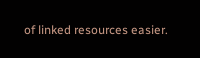of linked resources easier.